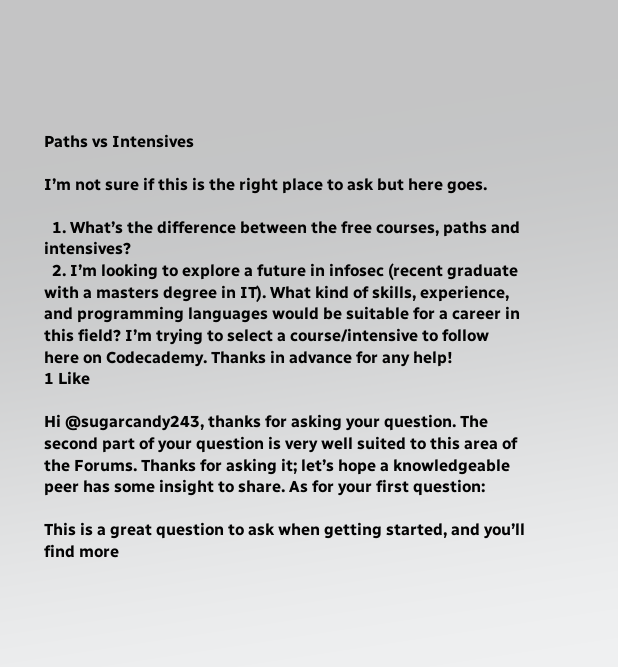Paths vs Intensives

I’m not sure if this is the right place to ask but here goes.

  1. What’s the difference between the free courses, paths and intensives?
  2. I’m looking to explore a future in infosec (recent graduate with a masters degree in IT). What kind of skills, experience, and programming languages would be suitable for a career in this field? I’m trying to select a course/intensive to follow here on Codecademy. Thanks in advance for any help!
1 Like

Hi @sugarcandy243, thanks for asking your question. The second part of your question is very well suited to this area of the Forums. Thanks for asking it; let’s hope a knowledgeable peer has some insight to share. As for your first question:

This is a great question to ask when getting started, and you’ll find more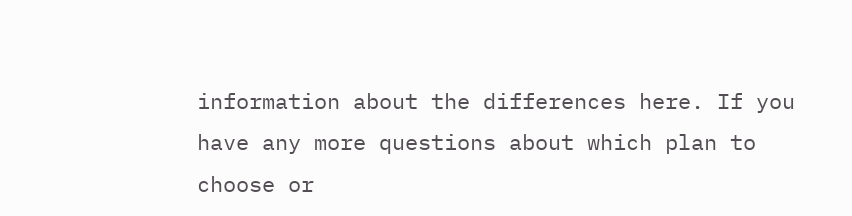information about the differences here. If you have any more questions about which plan to choose or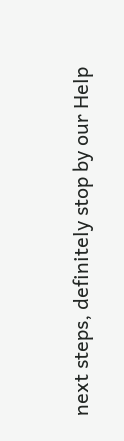next steps, definitely stop by our Help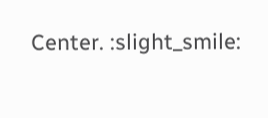Center. :slight_smile: